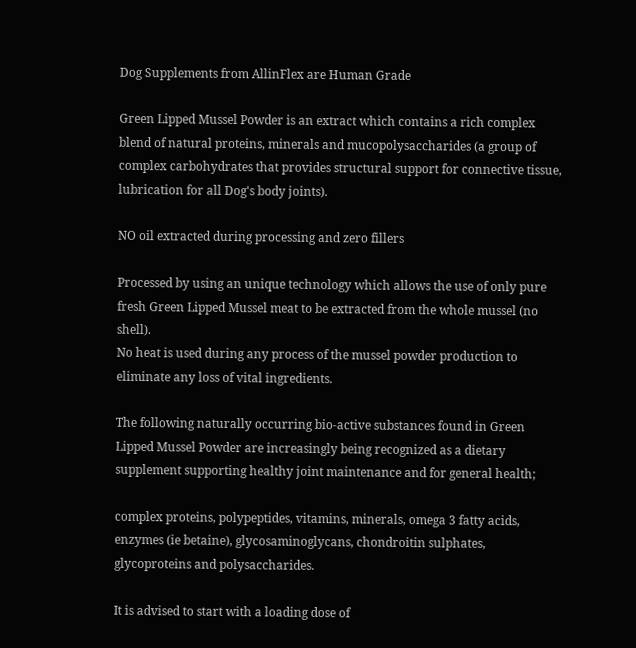Dog Supplements from AllinFlex are Human Grade

Green Lipped Mussel Powder is an extract which contains a rich complex blend of natural proteins, minerals and mucopolysaccharides (a group of complex carbohydrates that provides structural support for connective tissue, lubrication for all Dog's body joints).

NO oil extracted during processing and zero fillers

Processed by using an unique technology which allows the use of only pure fresh Green Lipped Mussel meat to be extracted from the whole mussel (no shell).
No heat is used during any process of the mussel powder production to eliminate any loss of vital ingredients.

The following naturally occurring bio-active substances found in Green Lipped Mussel Powder are increasingly being recognized as a dietary supplement supporting healthy joint maintenance and for general health;

complex proteins, polypeptides, vitamins, minerals, omega 3 fatty acids, enzymes (ie betaine), glycosaminoglycans, chondroitin sulphates, glycoproteins and polysaccharides.

It is advised to start with a loading dose of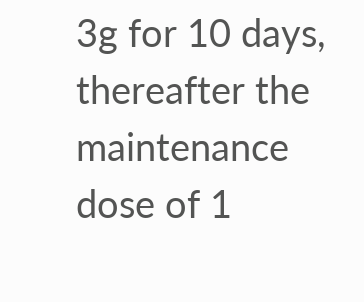3g for 10 days, thereafter the maintenance dose of 1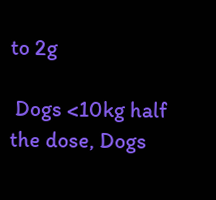to 2g

 Dogs <10kg half the dose, Dogs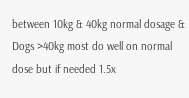between 10kg & 40kg normal dosage & Dogs >40kg most do well on normal dose but if needed 1.5x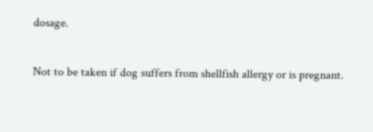dosage.

Not to be taken if dog suffers from shellfish allergy or is pregnant.